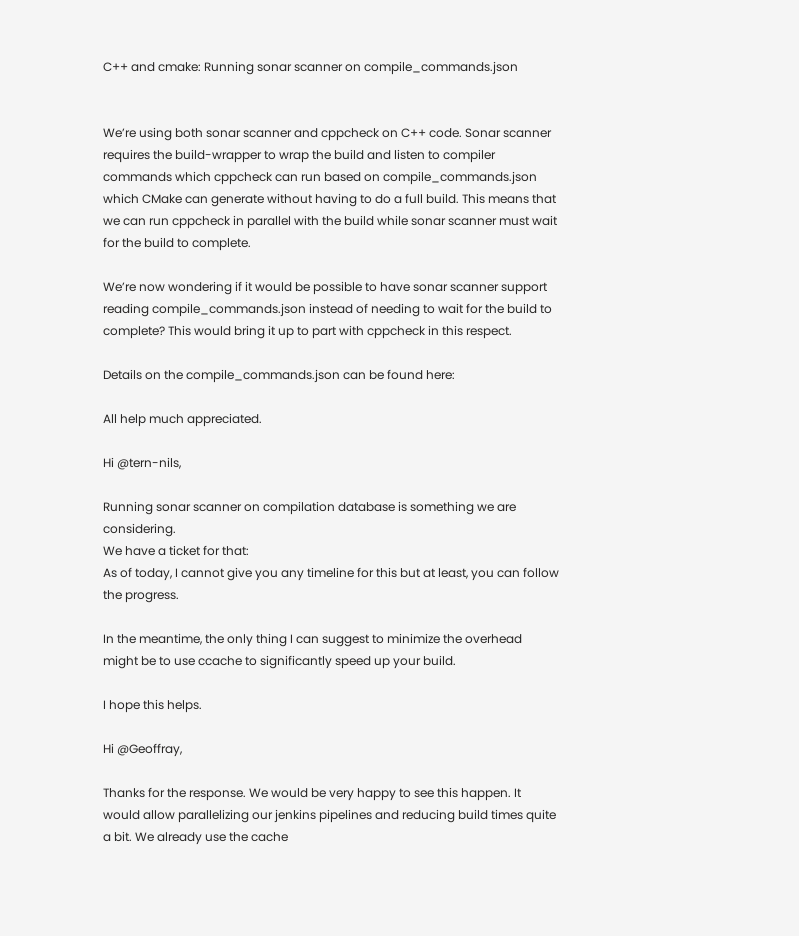C++ and cmake: Running sonar scanner on compile_commands.json


We’re using both sonar scanner and cppcheck on C++ code. Sonar scanner requires the build-wrapper to wrap the build and listen to compiler commands which cppcheck can run based on compile_commands.json which CMake can generate without having to do a full build. This means that we can run cppcheck in parallel with the build while sonar scanner must wait for the build to complete.

We’re now wondering if it would be possible to have sonar scanner support reading compile_commands.json instead of needing to wait for the build to complete? This would bring it up to part with cppcheck in this respect.

Details on the compile_commands.json can be found here:

All help much appreciated.

Hi @tern-nils,

Running sonar scanner on compilation database is something we are considering.
We have a ticket for that:
As of today, I cannot give you any timeline for this but at least, you can follow the progress.

In the meantime, the only thing I can suggest to minimize the overhead might be to use ccache to significantly speed up your build.

I hope this helps.

Hi @Geoffray,

Thanks for the response. We would be very happy to see this happen. It would allow parallelizing our jenkins pipelines and reducing build times quite a bit. We already use the cache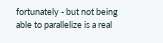fortunately - but not being able to parallelize is a real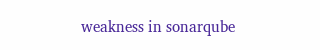weakness in sonarqube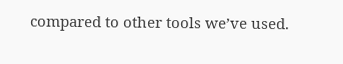compared to other tools we’ve used.